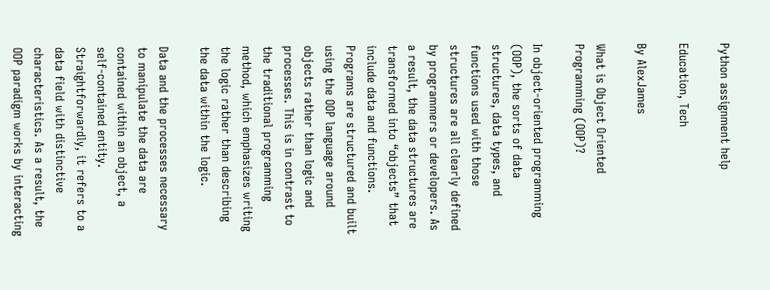Python assignment help

Education, Tech

By AlexJames

What is Object Oriented Programming (OOP)?

In object-oriented programming (OOP), the sorts of data structures, data types, and functions used with those structures are all clearly defined by programmers or developers. As a result, the data structures are transformed into “objects” that include data and functions. Programs are structured and built using the OOP language around objects rather than logic and processes. This is in contrast to the traditional programming method, which emphasizes writing the logic rather than describing the data within the logic.

Data and the processes necessary to manipulate the data are contained within an object, a self-contained entity. Straightforwardly, it refers to a data field with distinctive characteristics. As a result, the OOP paradigm works by interacting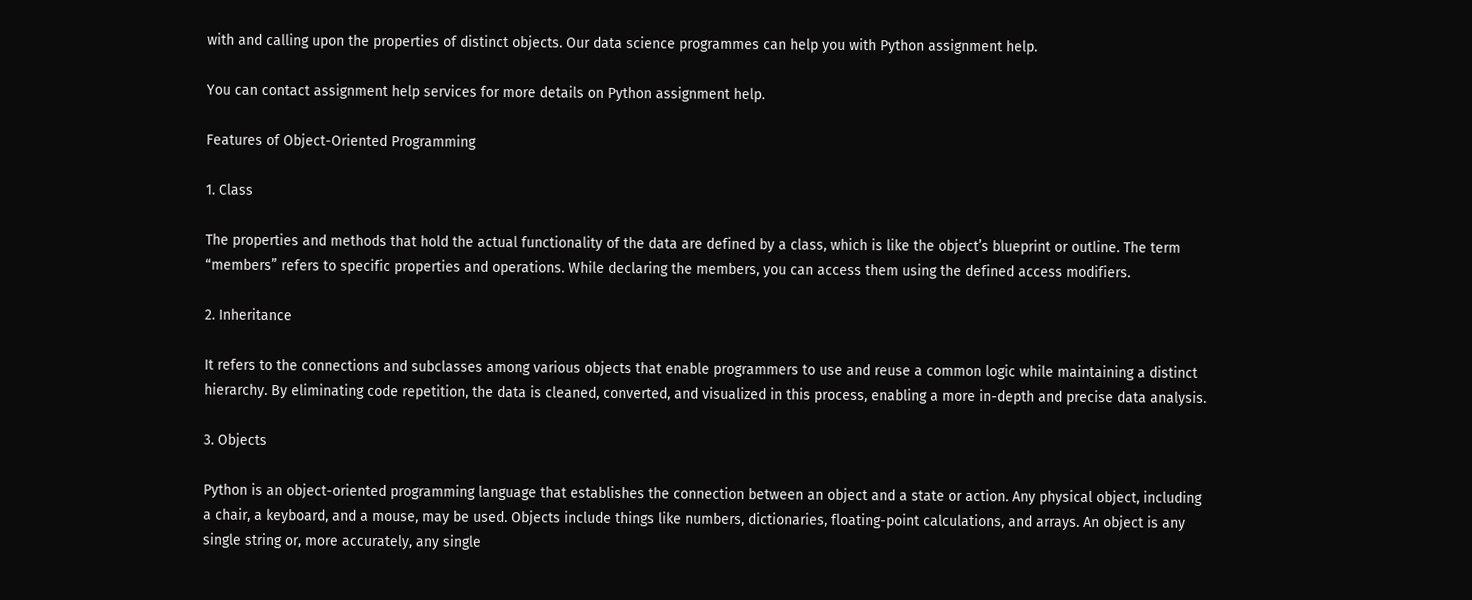with and calling upon the properties of distinct objects. Our data science programmes can help you with Python assignment help.

You can contact assignment help services for more details on Python assignment help.

Features of Object-Oriented Programming

1. Class

The properties and methods that hold the actual functionality of the data are defined by a class, which is like the object’s blueprint or outline. The term “members” refers to specific properties and operations. While declaring the members, you can access them using the defined access modifiers.

2. Inheritance

It refers to the connections and subclasses among various objects that enable programmers to use and reuse a common logic while maintaining a distinct hierarchy. By eliminating code repetition, the data is cleaned, converted, and visualized in this process, enabling a more in-depth and precise data analysis.

3. Objects

Python is an object-oriented programming language that establishes the connection between an object and a state or action. Any physical object, including a chair, a keyboard, and a mouse, may be used. Objects include things like numbers, dictionaries, floating-point calculations, and arrays. An object is any single string or, more accurately, any single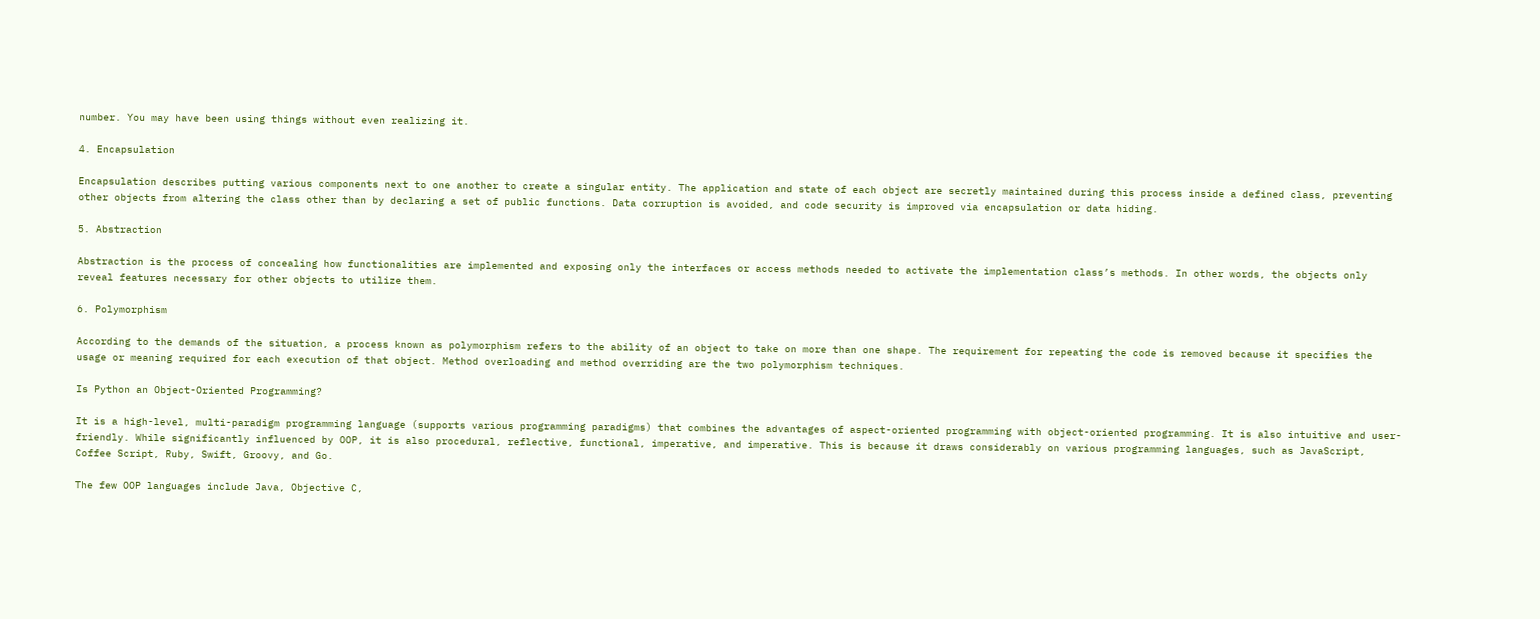number. You may have been using things without even realizing it.

4. Encapsulation

Encapsulation describes putting various components next to one another to create a singular entity. The application and state of each object are secretly maintained during this process inside a defined class, preventing other objects from altering the class other than by declaring a set of public functions. Data corruption is avoided, and code security is improved via encapsulation or data hiding.

5. Abstraction

Abstraction is the process of concealing how functionalities are implemented and exposing only the interfaces or access methods needed to activate the implementation class’s methods. In other words, the objects only reveal features necessary for other objects to utilize them.

6. Polymorphism

According to the demands of the situation, a process known as polymorphism refers to the ability of an object to take on more than one shape. The requirement for repeating the code is removed because it specifies the usage or meaning required for each execution of that object. Method overloading and method overriding are the two polymorphism techniques.

Is Python an Object-Oriented Programming?

It is a high-level, multi-paradigm programming language (supports various programming paradigms) that combines the advantages of aspect-oriented programming with object-oriented programming. It is also intuitive and user-friendly. While significantly influenced by OOP, it is also procedural, reflective, functional, imperative, and imperative. This is because it draws considerably on various programming languages, such as JavaScript, Coffee Script, Ruby, Swift, Groovy, and Go.

The few OOP languages include Java, Objective C,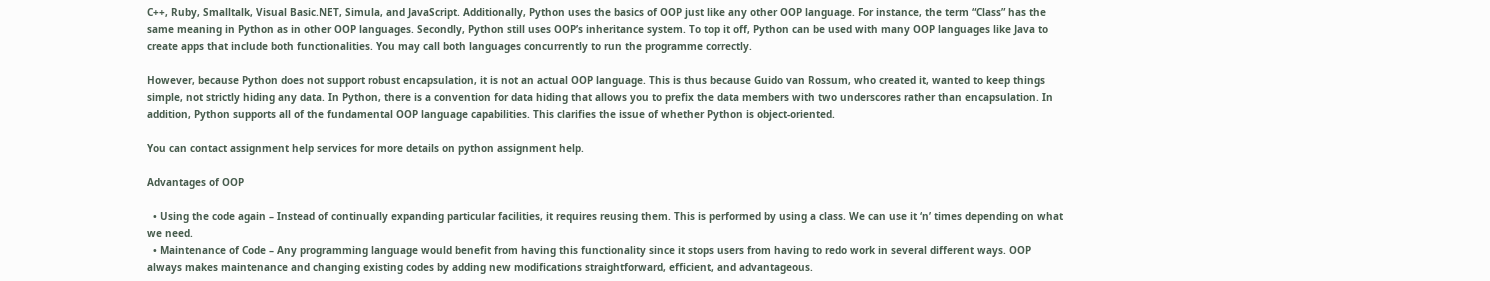C++, Ruby, Smalltalk, Visual Basic.NET, Simula, and JavaScript. Additionally, Python uses the basics of OOP just like any other OOP language. For instance, the term “Class” has the same meaning in Python as in other OOP languages. Secondly, Python still uses OOP’s inheritance system. To top it off, Python can be used with many OOP languages like Java to create apps that include both functionalities. You may call both languages concurrently to run the programme correctly.

However, because Python does not support robust encapsulation, it is not an actual OOP language. This is thus because Guido van Rossum, who created it, wanted to keep things simple, not strictly hiding any data. In Python, there is a convention for data hiding that allows you to prefix the data members with two underscores rather than encapsulation. In addition, Python supports all of the fundamental OOP language capabilities. This clarifies the issue of whether Python is object-oriented.

You can contact assignment help services for more details on python assignment help.

Advantages of OOP

  • Using the code again – Instead of continually expanding particular facilities, it requires reusing them. This is performed by using a class. We can use it ‘n’ times depending on what we need.
  • Maintenance of Code – Any programming language would benefit from having this functionality since it stops users from having to redo work in several different ways. OOP always makes maintenance and changing existing codes by adding new modifications straightforward, efficient, and advantageous.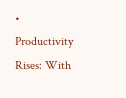• Productivity Rises: With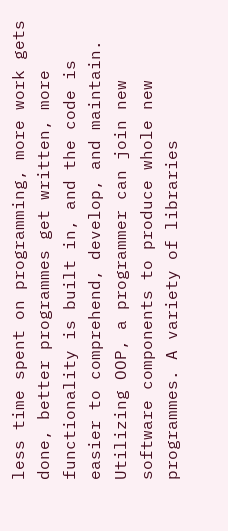less time spent on programming, more work gets done, better programmes get written, more functionality is built in, and the code is easier to comprehend, develop, and maintain. Utilizing OOP, a programmer can join new software components to produce whole new programmes. A variety of libraries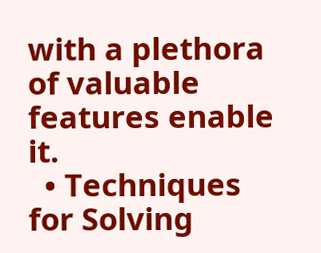with a plethora of valuable features enable it.
  • Techniques for Solving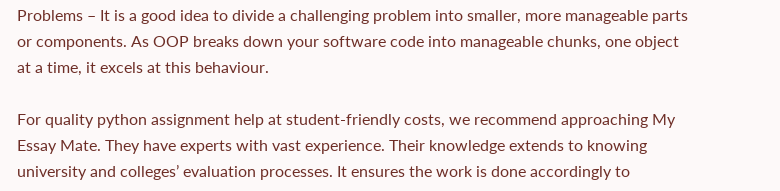Problems – It is a good idea to divide a challenging problem into smaller, more manageable parts or components. As OOP breaks down your software code into manageable chunks, one object at a time, it excels at this behaviour.

For quality python assignment help at student-friendly costs, we recommend approaching My Essay Mate. They have experts with vast experience. Their knowledge extends to knowing university and colleges’ evaluation processes. It ensures the work is done accordingly to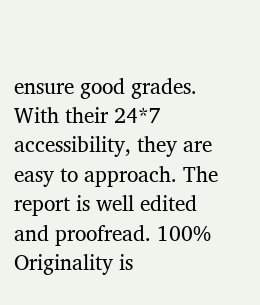ensure good grades. With their 24*7 accessibility, they are easy to approach. The report is well edited and proofread. 100% Originality is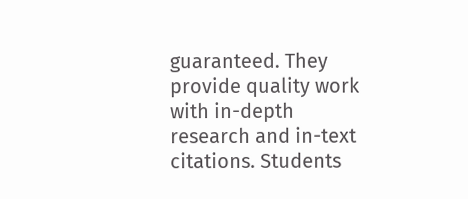guaranteed. They provide quality work with in-depth research and in-text citations. Students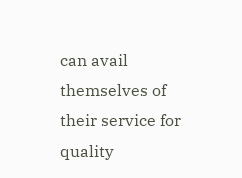can avail themselves of their service for quality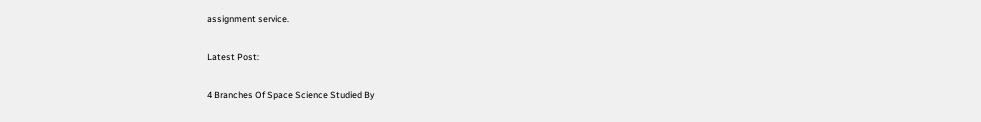assignment service.

Latest Post:

4 Branches Of Space Science Studied By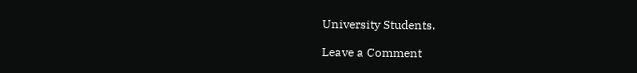University Students.

Leave a Comment